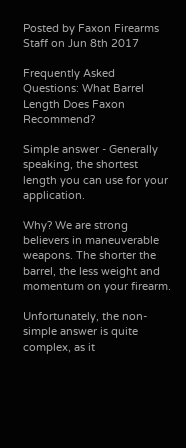Posted by Faxon Firearms Staff on Jun 8th 2017

Frequently Asked Questions: What Barrel Length Does Faxon Recommend?

Simple answer - Generally speaking, the shortest length you can use for your application.

Why? We are strong believers in maneuverable weapons. The shorter the barrel, the less weight and momentum on your firearm.

Unfortunately, the non-simple answer is quite complex, as it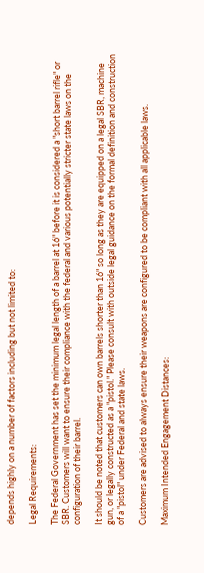depends highly on a number of factors including but not limited to:

Legal Requirements:

The Federal Government has set the minimum legal length of a barrel at 16" before it is considered a "short barrel rifle" or SBR. Customers will want to ensure their compliance with the federal and various potentially stricter state laws on the configuration of their barrel.

It should be noted that customers can own barrels shorter than 16" so long as they are equipped on a legal SBR, machine gun, or legally constructed as a "pistol." Please consult with outside legal guidance on the formal definition and construction of a "pistol" under Federal and state laws.

Customers are advised to always ensure their weapons are configured to be compliant with all applicable laws.

Maximum Intended Engagement Distances: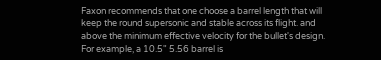Faxon recommends that one choose a barrel length that will keep the round supersonic and stable across its flight. and above the minimum effective velocity for the bullet's design. For example, a 10.5" 5.56 barrel is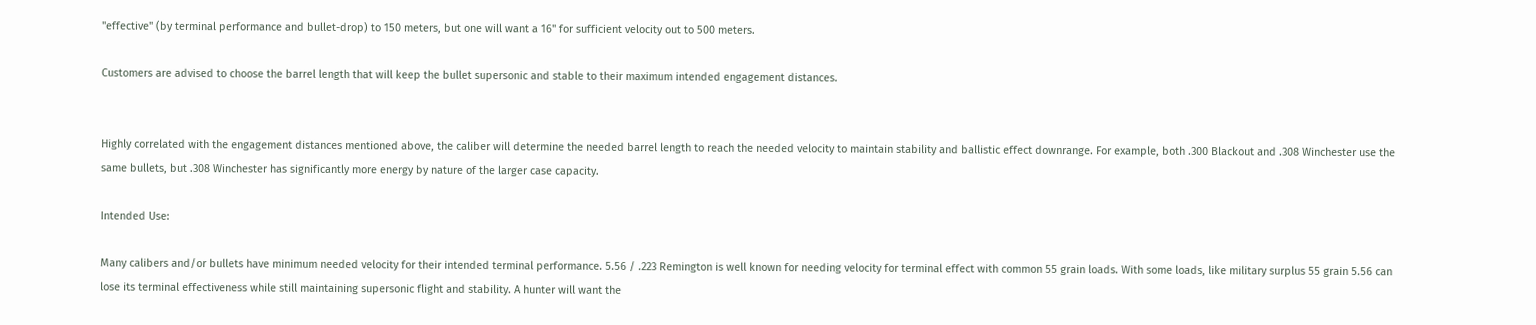"effective" (by terminal performance and bullet-drop) to 150 meters, but one will want a 16" for sufficient velocity out to 500 meters.

Customers are advised to choose the barrel length that will keep the bullet supersonic and stable to their maximum intended engagement distances.


Highly correlated with the engagement distances mentioned above, the caliber will determine the needed barrel length to reach the needed velocity to maintain stability and ballistic effect downrange. For example, both .300 Blackout and .308 Winchester use the same bullets, but .308 Winchester has significantly more energy by nature of the larger case capacity.

Intended Use:

Many calibers and/or bullets have minimum needed velocity for their intended terminal performance. 5.56 / .223 Remington is well known for needing velocity for terminal effect with common 55 grain loads. With some loads, like military surplus 55 grain 5.56 can lose its terminal effectiveness while still maintaining supersonic flight and stability. A hunter will want the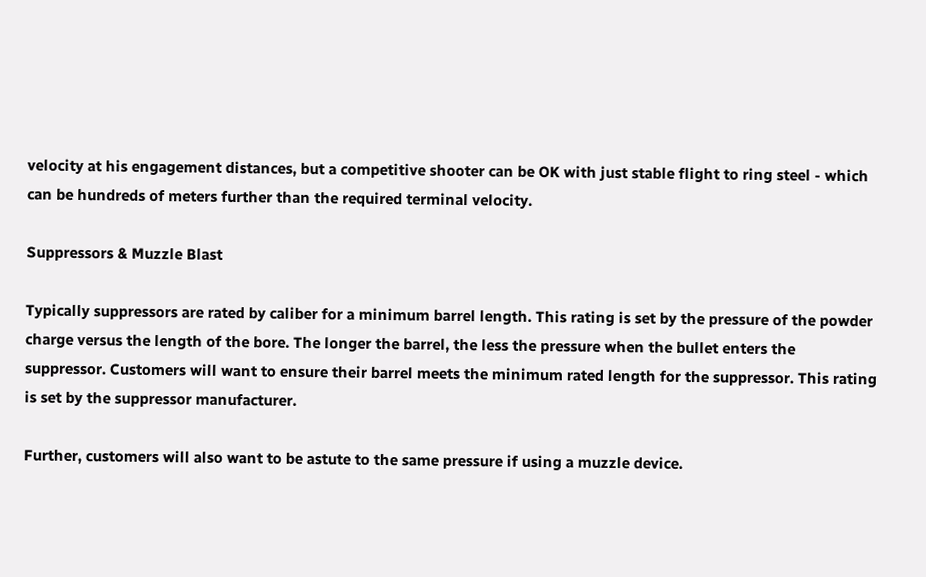velocity at his engagement distances, but a competitive shooter can be OK with just stable flight to ring steel - which can be hundreds of meters further than the required terminal velocity.

Suppressors & Muzzle Blast

Typically suppressors are rated by caliber for a minimum barrel length. This rating is set by the pressure of the powder charge versus the length of the bore. The longer the barrel, the less the pressure when the bullet enters the suppressor. Customers will want to ensure their barrel meets the minimum rated length for the suppressor. This rating is set by the suppressor manufacturer.

Further, customers will also want to be astute to the same pressure if using a muzzle device.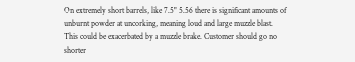On extremely short barrels, like 7.5" 5.56 there is significant amounts of unburnt powder at uncorking, meaning loud and large muzzle blast. This could be exacerbated by a muzzle brake. Customer should go no shorter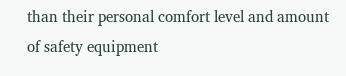than their personal comfort level and amount of safety equipment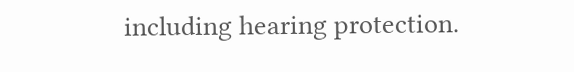including hearing protection.